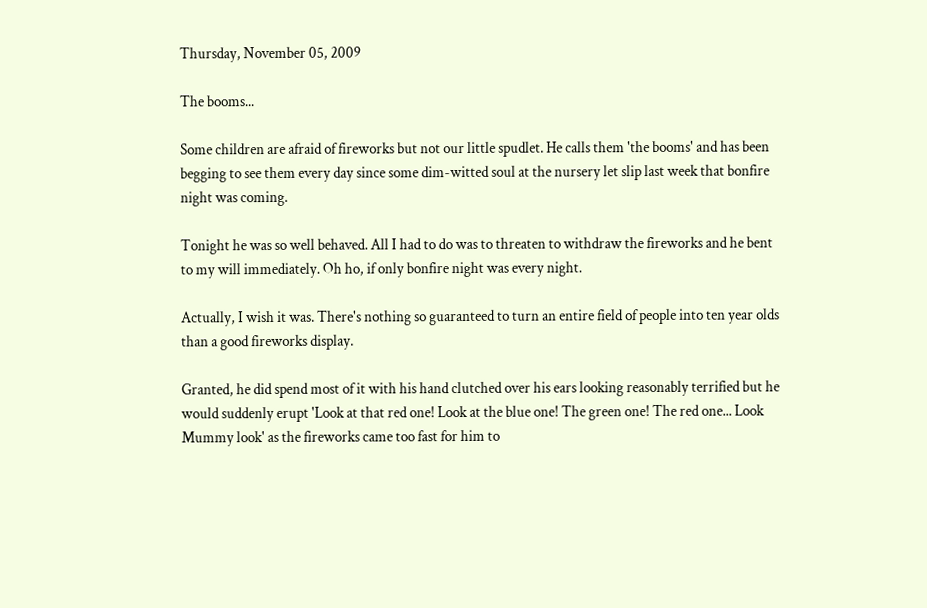Thursday, November 05, 2009

The booms...

Some children are afraid of fireworks but not our little spudlet. He calls them 'the booms' and has been begging to see them every day since some dim-witted soul at the nursery let slip last week that bonfire night was coming.

Tonight he was so well behaved. All I had to do was to threaten to withdraw the fireworks and he bent to my will immediately. Oh ho, if only bonfire night was every night.

Actually, I wish it was. There's nothing so guaranteed to turn an entire field of people into ten year olds than a good fireworks display.

Granted, he did spend most of it with his hand clutched over his ears looking reasonably terrified but he would suddenly erupt 'Look at that red one! Look at the blue one! The green one! The red one... Look Mummy look' as the fireworks came too fast for him to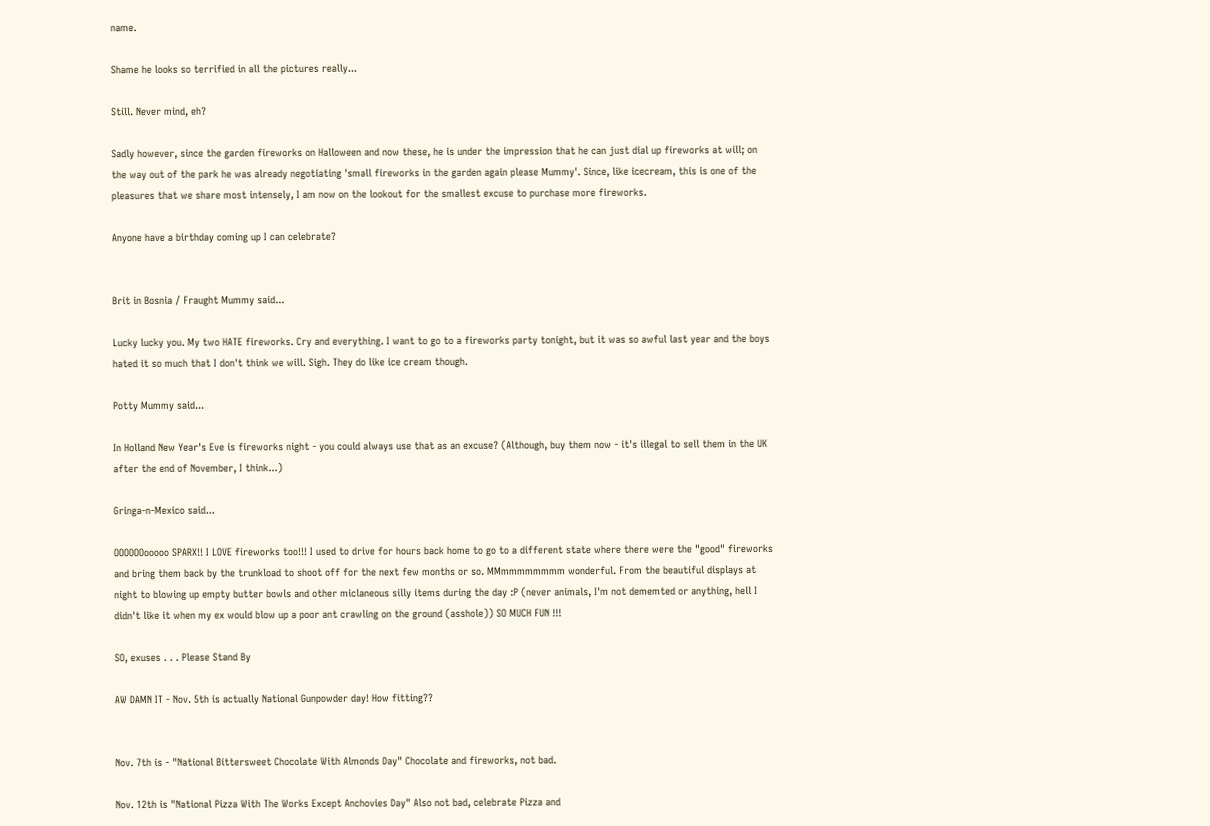name.

Shame he looks so terrified in all the pictures really...

Still. Never mind, eh?

Sadly however, since the garden fireworks on Halloween and now these, he is under the impression that he can just dial up fireworks at will; on the way out of the park he was already negotiating 'small fireworks in the garden again please Mummy'. Since, like icecream, this is one of the pleasures that we share most intensely, I am now on the lookout for the smallest excuse to purchase more fireworks.

Anyone have a birthday coming up I can celebrate?


Brit in Bosnia / Fraught Mummy said...

Lucky lucky you. My two HATE fireworks. Cry and everything. I want to go to a fireworks party tonight, but it was so awful last year and the boys hated it so much that I don't think we will. Sigh. They do like ice cream though.

Potty Mummy said...

In Holland New Year's Eve is fireworks night - you could always use that as an excuse? (Although, buy them now - it's illegal to sell them in the UK after the end of November, I think...)

Gringa-n-Mexico said...

OOOOOOooooo SPARX!! I LOVE fireworks too!!! I used to drive for hours back home to go to a different state where there were the "good" fireworks and bring them back by the trunkload to shoot off for the next few months or so. MMmmmmmmmm wonderful. From the beautiful displays at night to blowing up empty butter bowls and other miclaneous silly items during the day :P (never animals, I'm not dememted or anything, hell I didn't like it when my ex would blow up a poor ant crawling on the ground (asshole)) SO MUCH FUN !!!

SO, exuses . . . Please Stand By

AW DAMN IT - Nov. 5th is actually National Gunpowder day! How fitting??


Nov. 7th is - "National Bittersweet Chocolate With Almonds Day" Chocolate and fireworks, not bad.

Nov. 12th is "National Pizza With The Works Except Anchovies Day" Also not bad, celebrate Pizza and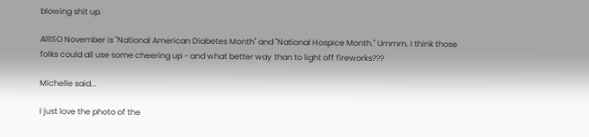blowing shit up.

AlllSO November is "National American Diabetes Month" and "National Hospice Month." Ummm. I think those folks could all use some cheering up - and what better way than to light off fireworks???

Michelle said...

I just love the photo of the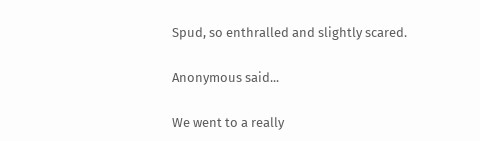Spud, so enthralled and slightly scared.

Anonymous said...

We went to a really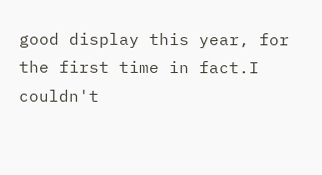good display this year, for the first time in fact.I couldn't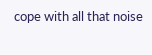cope with all that noise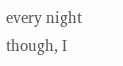every night though, I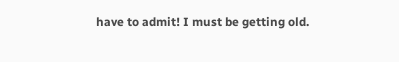have to admit! I must be getting old.